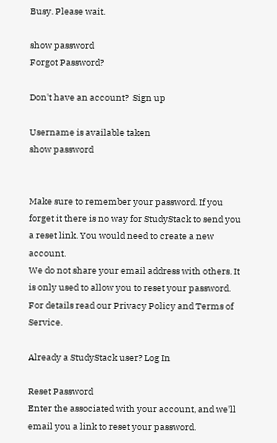Busy. Please wait.

show password
Forgot Password?

Don't have an account?  Sign up

Username is available taken
show password


Make sure to remember your password. If you forget it there is no way for StudyStack to send you a reset link. You would need to create a new account.
We do not share your email address with others. It is only used to allow you to reset your password. For details read our Privacy Policy and Terms of Service.

Already a StudyStack user? Log In

Reset Password
Enter the associated with your account, and we'll email you a link to reset your password.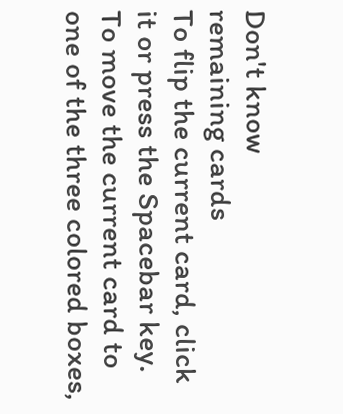Don't know
remaining cards
To flip the current card, click it or press the Spacebar key.  To move the current card to one of the three colored boxes,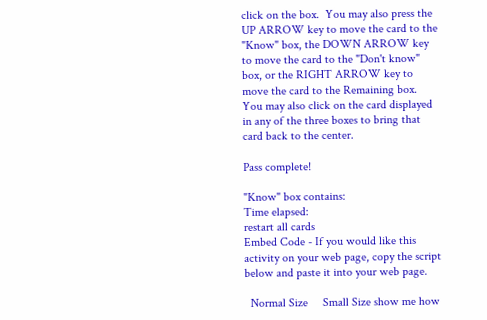click on the box.  You may also press the UP ARROW key to move the card to the "Know" box, the DOWN ARROW key to move the card to the "Don't know" box, or the RIGHT ARROW key to move the card to the Remaining box.  You may also click on the card displayed in any of the three boxes to bring that card back to the center.

Pass complete!

"Know" box contains:
Time elapsed:
restart all cards
Embed Code - If you would like this activity on your web page, copy the script below and paste it into your web page.

  Normal Size     Small Size show me how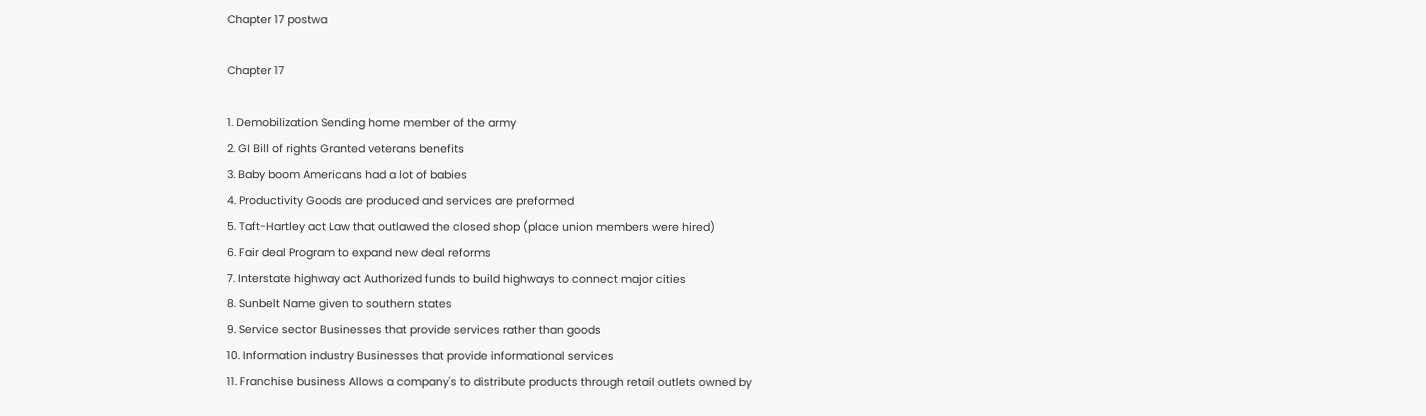Chapter 17 postwa

Chapter 17

1. Demobilization Sending home member of the army
2. GI Bill of rights Granted veterans benefits
3. Baby boom Americans had a lot of babies
4. Productivity Goods are produced and services are preformed
5. Taft-Hartley act Law that outlawed the closed shop (place union members were hired)
6. Fair deal Program to expand new deal reforms
7. Interstate highway act Authorized funds to build highways to connect major cities
8. Sunbelt Name given to southern states
9. Service sector Businesses that provide services rather than goods
10. Information industry Businesses that provide informational services
11. Franchise business Allows a company's to distribute products through retail outlets owned by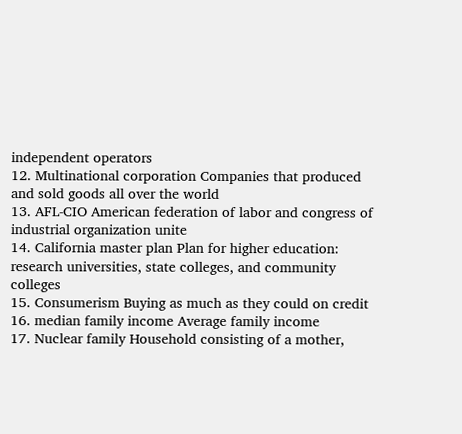independent operators
12. Multinational corporation Companies that produced and sold goods all over the world
13. AFL-CIO American federation of labor and congress of industrial organization unite
14. California master plan Plan for higher education: research universities, state colleges, and community colleges
15. Consumerism Buying as much as they could on credit
16. median family income Average family income
17. Nuclear family Household consisting of a mother,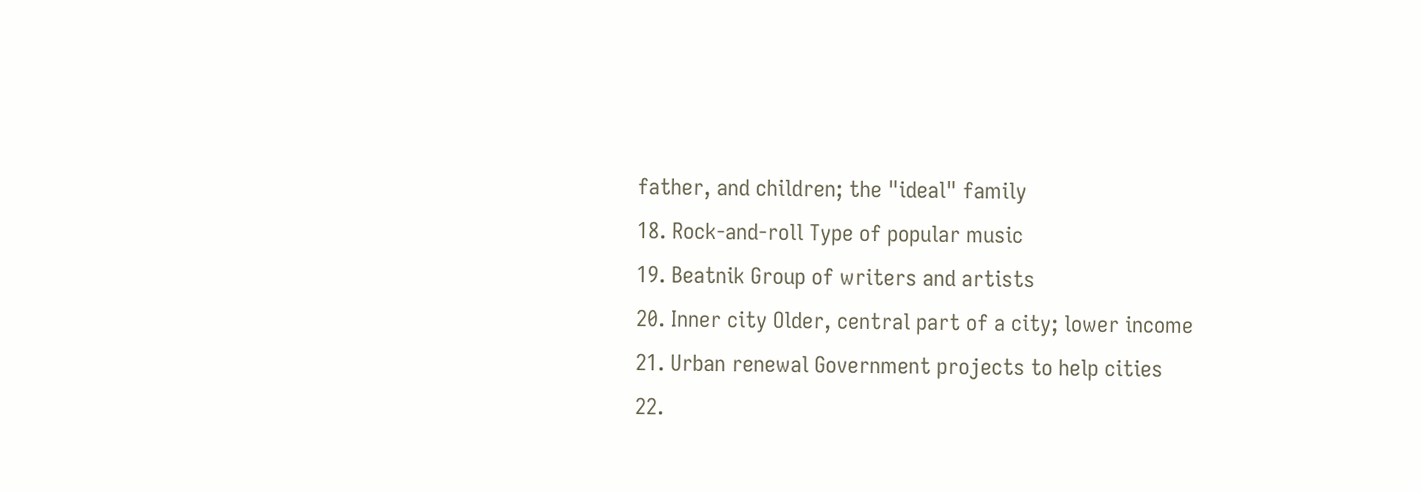father, and children; the "ideal" family
18. Rock-and-roll Type of popular music
19. Beatnik Group of writers and artists
20. Inner city Older, central part of a city; lower income
21. Urban renewal Government projects to help cities
22.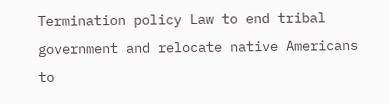Termination policy Law to end tribal government and relocate native Americans to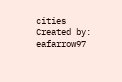cities
Created by: eafarrow97